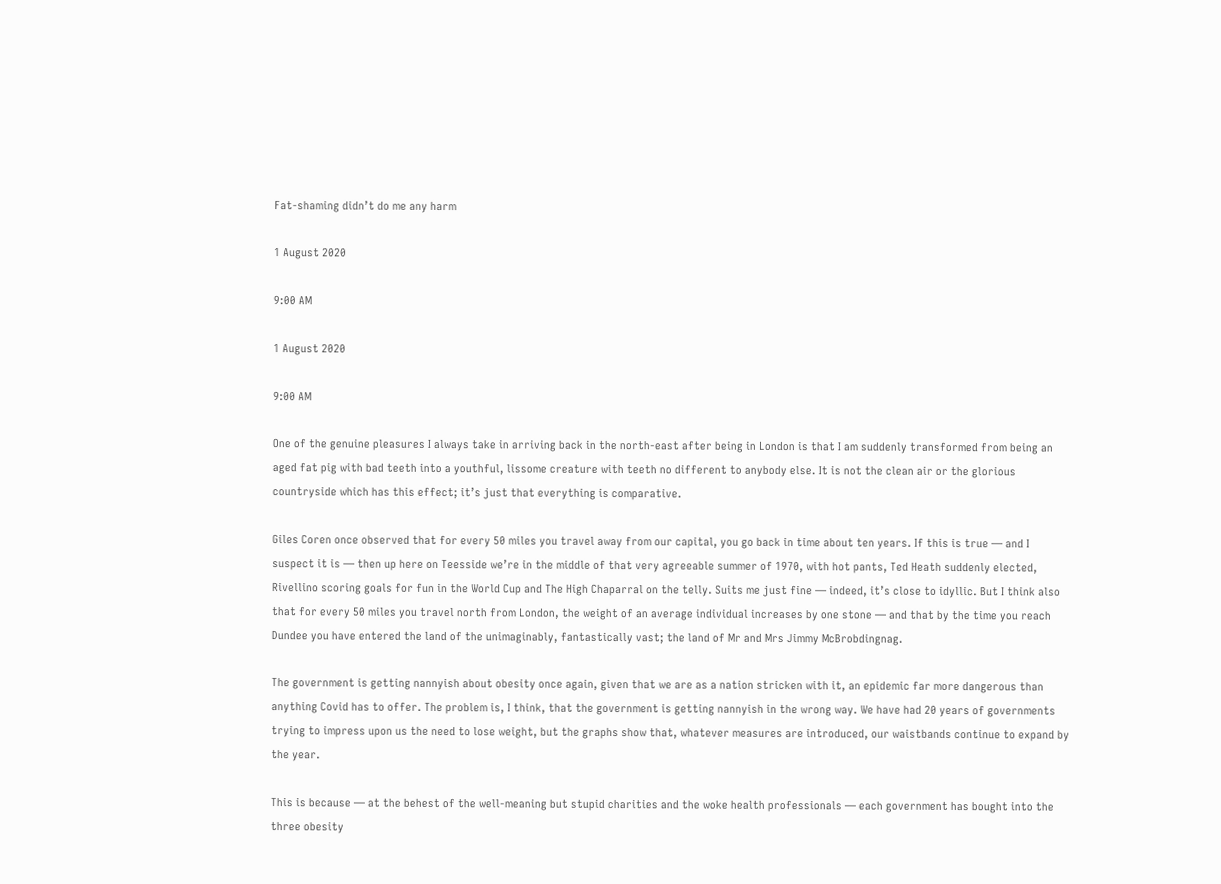Fat-shaming didn’t do me any harm

1 August 2020

9:00 AM

1 August 2020

9:00 AM

One of the genuine pleasures I always take in arriving back in the north-east after being in London is that I am suddenly transformed from being an aged fat pig with bad teeth into a youthful, lissome creature with teeth no different to anybody else. It is not the clean air or the glorious countryside which has this effect; it’s just that everything is comparative.

Giles Coren once observed that for every 50 miles you travel away from our capital, you go back in time about ten years. If this is true — and I suspect it is — then up here on Teesside we’re in the middle of that very agreeable summer of 1970, with hot pants, Ted Heath suddenly elected, Rivellino scoring goals for fun in the World Cup and The High Chaparral on the telly. Suits me just fine — indeed, it’s close to idyllic. But I think also that for every 50 miles you travel north from London, the weight of an average individual increases by one stone — and that by the time you reach Dundee you have entered the land of the unimaginably, fantastically vast; the land of Mr and Mrs Jimmy McBrobdingnag.

The government is getting nannyish about obesity once again, given that we are as a nation stricken with it, an epidemic far more dangerous than anything Covid has to offer. The problem is, I think, that the government is getting nannyish in the wrong way. We have had 20 years of governments trying to impress upon us the need to lose weight, but the graphs show that, whatever measures are introduced, our waistbands continue to expand by the year.

This is because — at the behest of the well-meaning but stupid charities and the woke health professionals — each government has bought into the three obesity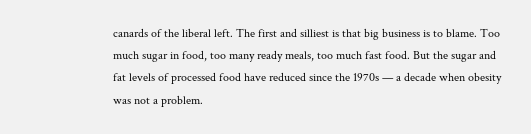canards of the liberal left. The first and silliest is that big business is to blame. Too much sugar in food, too many ready meals, too much fast food. But the sugar and fat levels of processed food have reduced since the 1970s — a decade when obesity was not a problem.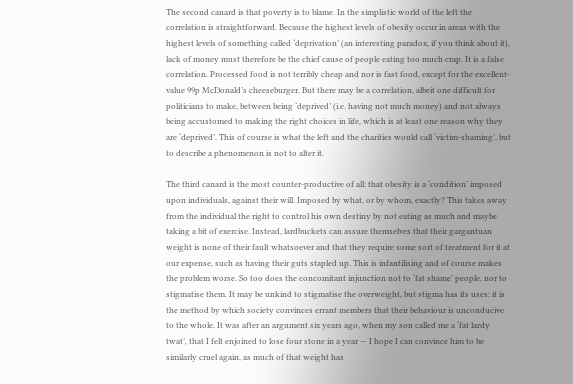The second canard is that poverty is to blame. In the simplistic world of the left the correlation is straightforward. Because the highest levels of obesity occur in areas with the highest levels of something called ‘deprivation’ (an interesting paradox, if you think about it), lack of money must therefore be the chief cause of people eating too much crap. It is a false correlation. Processed food is not terribly cheap and nor is fast food, except for the excellent-value 99p McDonald’s cheeseburger. But there may be a correlation, albeit one difficult for politicians to make, between being ‘deprived’ (i.e. having not much money) and not always being accustomed to making the right choices in life, which is at least one reason why they are ‘deprived’. This of course is what the left and the charities would call ‘victim-shaming’, but to describe a phenomenon is not to alter it.

The third canard is the most counter-productive of all: that obesity is a ‘condition’ imposed upon individuals, against their will. Imposed by what, or by whom, exactly? This takes away from the individual the right to control his own destiny by not eating as much and maybe taking a bit of exercise. Instead, lardbuckets can assure themselves that their gargantuan weight is none of their fault whatsoever and that they require some sort of treatment for it at our expense, such as having their guts stapled up. This is infantilising and of course makes the problem worse. So too does the concomitant injunction not to ‘fat shame’ people, nor to stigmatise them. It may be unkind to stigmatise the overweight, but stigma has its uses: it is the method by which society convinces errant members that their behaviour is unconducive to the whole. It was after an argument six years ago, when my son called me a ‘fat lardy twat’, that I felt enjoined to lose four stone in a year — I hope I can convince him to be similarly cruel again, as much of that weight has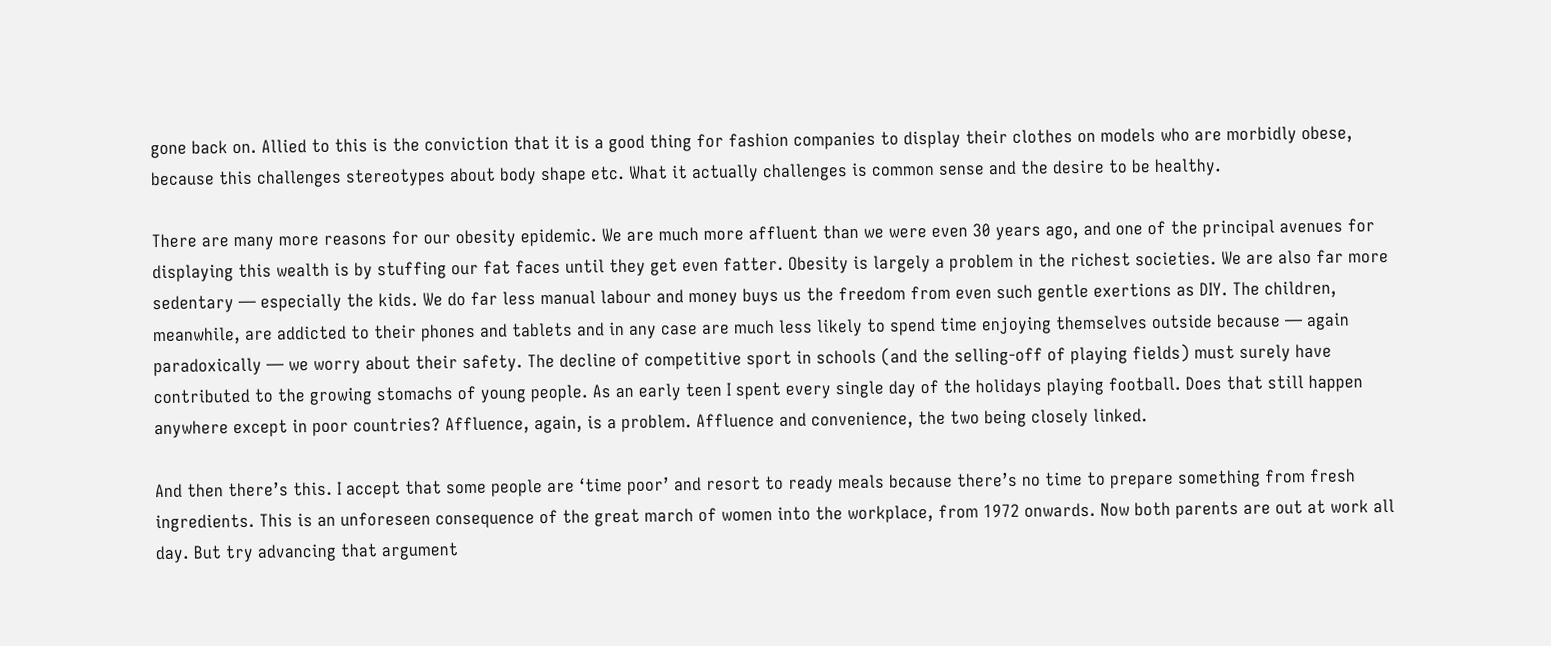gone back on. Allied to this is the conviction that it is a good thing for fashion companies to display their clothes on models who are morbidly obese, because this challenges stereotypes about body shape etc. What it actually challenges is common sense and the desire to be healthy.

There are many more reasons for our obesity epidemic. We are much more affluent than we were even 30 years ago, and one of the principal avenues for displaying this wealth is by stuffing our fat faces until they get even fatter. Obesity is largely a problem in the richest societies. We are also far more sedentary — especially the kids. We do far less manual labour and money buys us the freedom from even such gentle exertions as DIY. The children, meanwhile, are addicted to their phones and tablets and in any case are much less likely to spend time enjoying themselves outside because — again paradoxically — we worry about their safety. The decline of competitive sport in schools (and the selling-off of playing fields) must surely have contributed to the growing stomachs of young people. As an early teen I spent every single day of the holidays playing football. Does that still happen anywhere except in poor countries? Affluence, again, is a problem. Affluence and convenience, the two being closely linked.

And then there’s this. I accept that some people are ‘time poor’ and resort to ready meals because there’s no time to prepare something from fresh ingredients. This is an unforeseen consequence of the great march of women into the workplace, from 1972 onwards. Now both parents are out at work all day. But try advancing that argument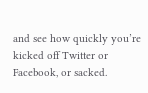and see how quickly you’re kicked off Twitter or Facebook, or sacked.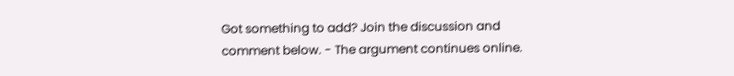Got something to add? Join the discussion and comment below. - The argument continues online.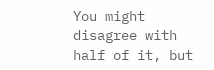You might disagree with half of it, but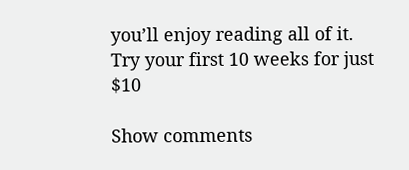you’ll enjoy reading all of it. Try your first 10 weeks for just $10

Show comments